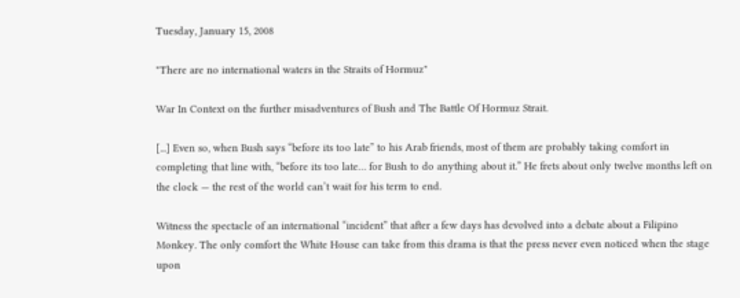Tuesday, January 15, 2008

"There are no international waters in the Straits of Hormuz"

War In Context on the further misadventures of Bush and The Battle Of Hormuz Strait.

[...] Even so, when Bush says “before its too late” to his Arab friends, most of them are probably taking comfort in completing that line with, “before its too late… for Bush to do anything about it.” He frets about only twelve months left on the clock — the rest of the world can’t wait for his term to end.

Witness the spectacle of an international “incident” that after a few days has devolved into a debate about a Filipino Monkey. The only comfort the White House can take from this drama is that the press never even noticed when the stage upon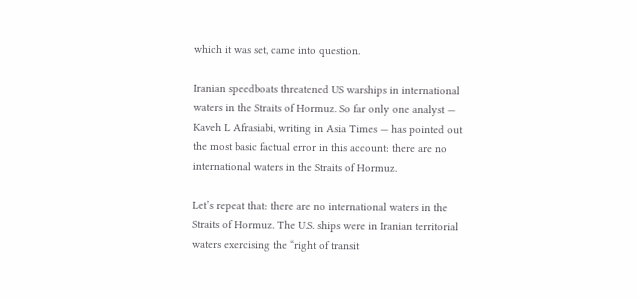which it was set, came into question.

Iranian speedboats threatened US warships in international waters in the Straits of Hormuz. So far only one analyst — Kaveh L Afrasiabi, writing in Asia Times — has pointed out the most basic factual error in this account: there are no international waters in the Straits of Hormuz.

Let’s repeat that: there are no international waters in the Straits of Hormuz. The U.S. ships were in Iranian territorial waters exercising the “right of transit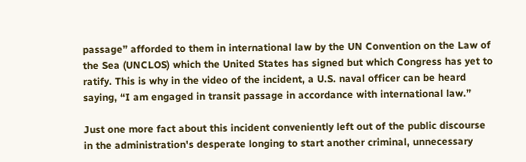passage” afforded to them in international law by the UN Convention on the Law of the Sea (UNCLOS) which the United States has signed but which Congress has yet to ratify. This is why in the video of the incident, a U.S. naval officer can be heard saying, “I am engaged in transit passage in accordance with international law.”

Just one more fact about this incident conveniently left out of the public discourse in the administration's desperate longing to start another criminal, unnecessary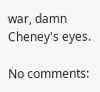war, damn Cheney's eyes.

No comments: